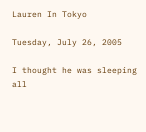Lauren In Tokyo

Tuesday, July 26, 2005

I thought he was sleeping all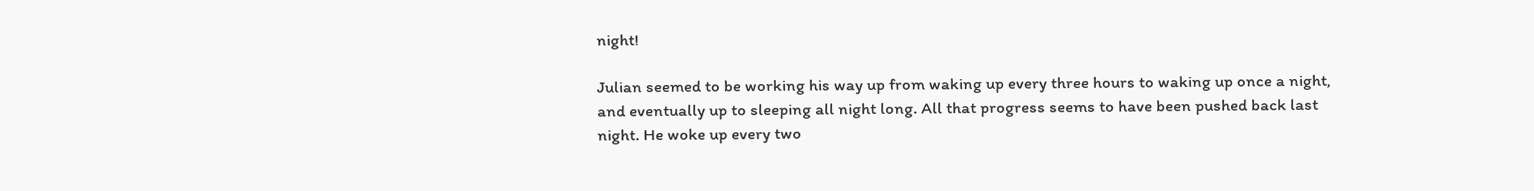night!

Julian seemed to be working his way up from waking up every three hours to waking up once a night, and eventually up to sleeping all night long. All that progress seems to have been pushed back last night. He woke up every two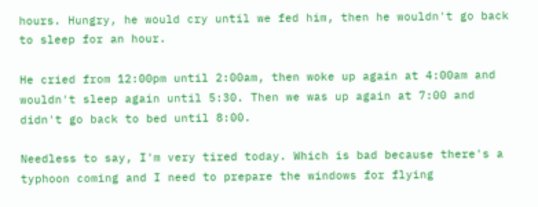hours. Hungry, he would cry until we fed him, then he wouldn't go back to sleep for an hour.

He cried from 12:00pm until 2:00am, then woke up again at 4:00am and wouldn't sleep again until 5:30. Then we was up again at 7:00 and didn't go back to bed until 8:00.

Needless to say, I'm very tired today. Which is bad because there's a typhoon coming and I need to prepare the windows for flying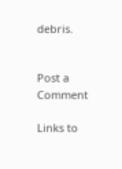debris.


Post a Comment

Links to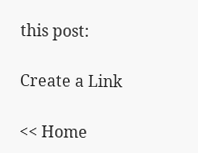this post:

Create a Link

<< Home